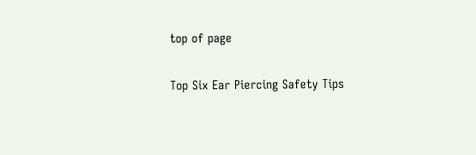top of page

Top Six Ear Piercing Safety Tips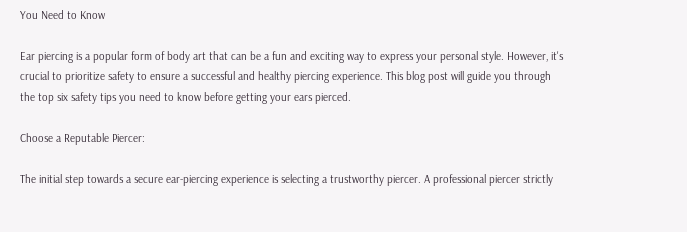You Need to Know

Ear piercing is a popular form of body art that can be a fun and exciting way to express your personal style. However, it's crucial to prioritize safety to ensure a successful and healthy piercing experience. This blog post will guide you through the top six safety tips you need to know before getting your ears pierced.

Choose a Reputable Piercer:

The initial step towards a secure ear-piercing experience is selecting a trustworthy piercer. A professional piercer strictly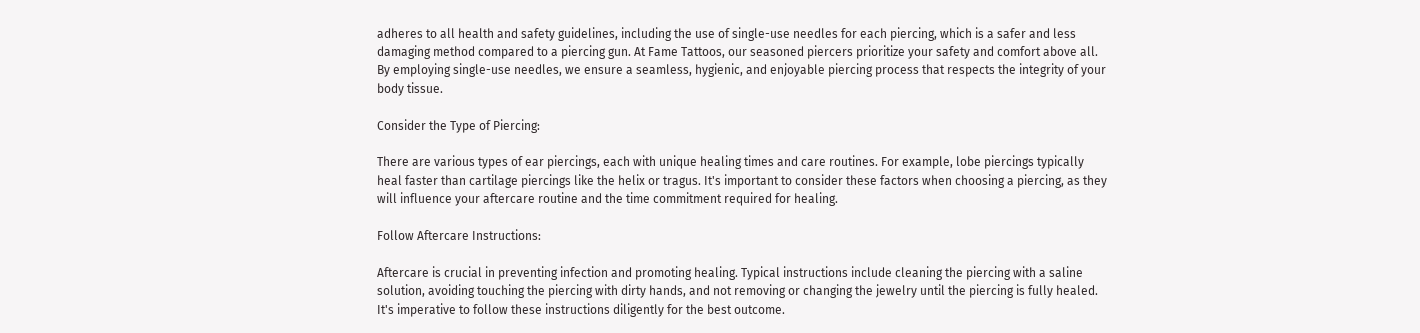adheres to all health and safety guidelines, including the use of single-use needles for each piercing, which is a safer and less damaging method compared to a piercing gun. At Fame Tattoos, our seasoned piercers prioritize your safety and comfort above all. By employing single-use needles, we ensure a seamless, hygienic, and enjoyable piercing process that respects the integrity of your body tissue.

Consider the Type of Piercing:

There are various types of ear piercings, each with unique healing times and care routines. For example, lobe piercings typically heal faster than cartilage piercings like the helix or tragus. It's important to consider these factors when choosing a piercing, as they will influence your aftercare routine and the time commitment required for healing.

Follow Aftercare Instructions:

Aftercare is crucial in preventing infection and promoting healing. Typical instructions include cleaning the piercing with a saline solution, avoiding touching the piercing with dirty hands, and not removing or changing the jewelry until the piercing is fully healed. It's imperative to follow these instructions diligently for the best outcome.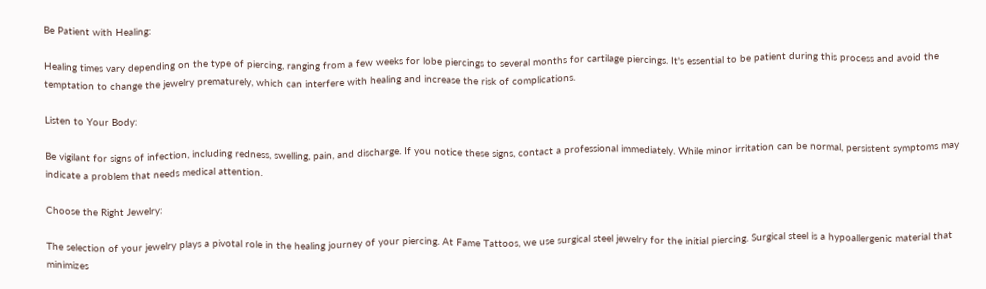Be Patient with Healing:

Healing times vary depending on the type of piercing, ranging from a few weeks for lobe piercings to several months for cartilage piercings. It's essential to be patient during this process and avoid the temptation to change the jewelry prematurely, which can interfere with healing and increase the risk of complications.

Listen to Your Body:

Be vigilant for signs of infection, including redness, swelling, pain, and discharge. If you notice these signs, contact a professional immediately. While minor irritation can be normal, persistent symptoms may indicate a problem that needs medical attention.

Choose the Right Jewelry:

The selection of your jewelry plays a pivotal role in the healing journey of your piercing. At Fame Tattoos, we use surgical steel jewelry for the initial piercing. Surgical steel is a hypoallergenic material that minimizes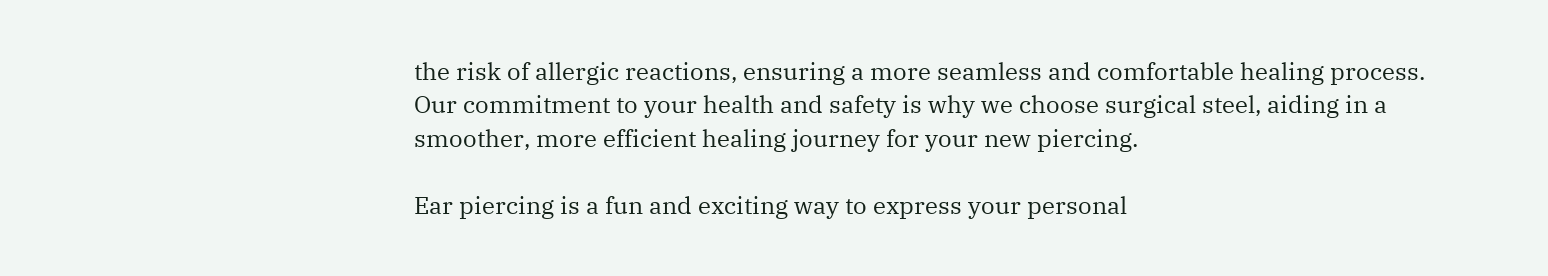the risk of allergic reactions, ensuring a more seamless and comfortable healing process. Our commitment to your health and safety is why we choose surgical steel, aiding in a smoother, more efficient healing journey for your new piercing.

Ear piercing is a fun and exciting way to express your personal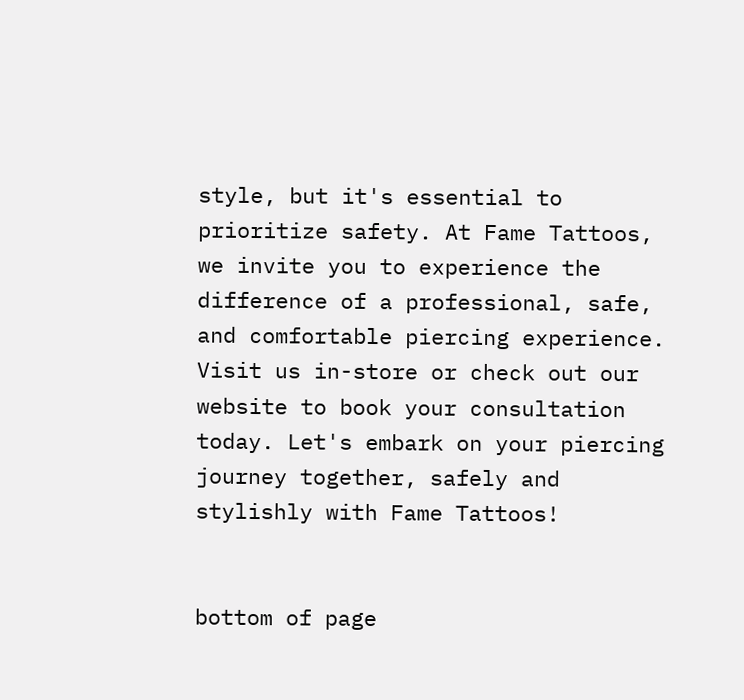style, but it's essential to prioritize safety. At Fame Tattoos, we invite you to experience the difference of a professional, safe, and comfortable piercing experience. Visit us in-store or check out our website to book your consultation today. Let's embark on your piercing journey together, safely and stylishly with Fame Tattoos!


bottom of page